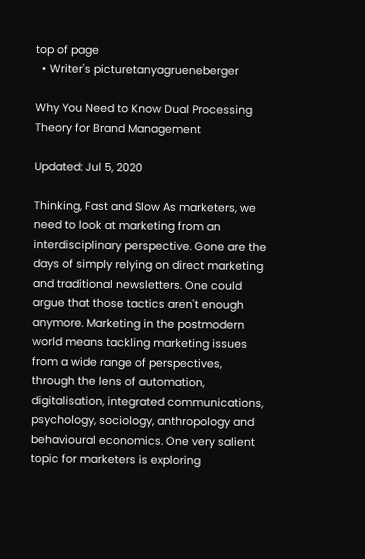top of page
  • Writer's picturetanyagrueneberger

Why You Need to Know Dual Processing Theory for Brand Management

Updated: Jul 5, 2020

Thinking, Fast and Slow As marketers, we need to look at marketing from an interdisciplinary perspective. Gone are the days of simply relying on direct marketing and traditional newsletters. One could argue that those tactics aren't enough anymore. Marketing in the postmodern world means tackling marketing issues from a wide range of perspectives, through the lens of automation, digitalisation, integrated communications, psychology, sociology, anthropology and behavioural economics. One very salient topic for marketers is exploring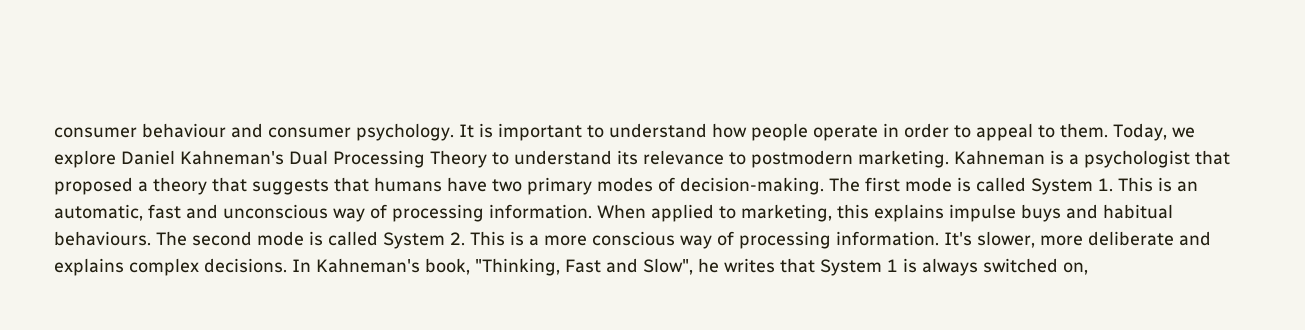consumer behaviour and consumer psychology. It is important to understand how people operate in order to appeal to them. Today, we explore Daniel Kahneman's Dual Processing Theory to understand its relevance to postmodern marketing. Kahneman is a psychologist that proposed a theory that suggests that humans have two primary modes of decision-making. The first mode is called System 1. This is an automatic, fast and unconscious way of processing information. When applied to marketing, this explains impulse buys and habitual behaviours. The second mode is called System 2. This is a more conscious way of processing information. It's slower, more deliberate and explains complex decisions. In Kahneman's book, "Thinking, Fast and Slow", he writes that System 1 is always switched on,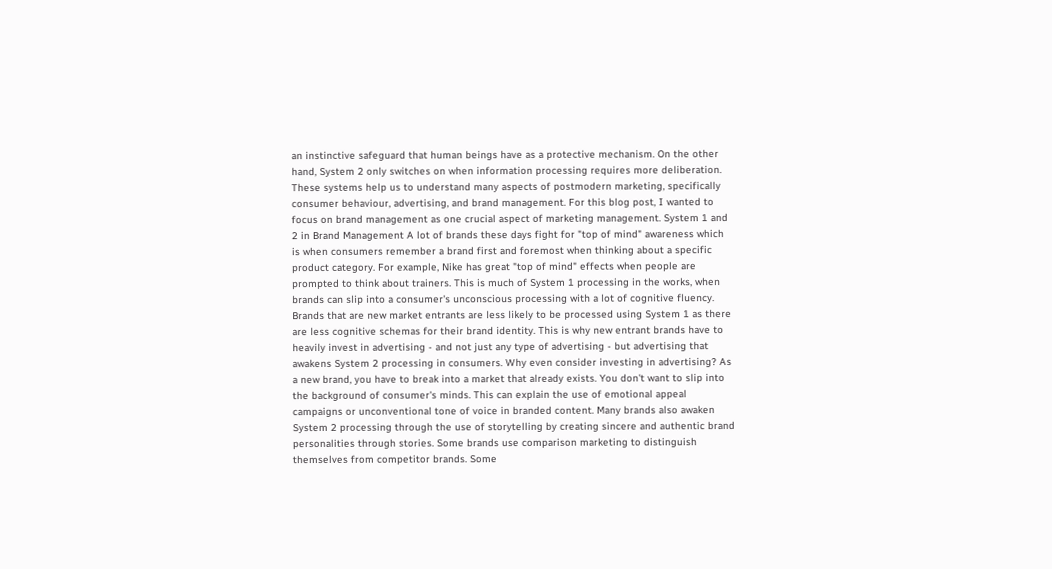an instinctive safeguard that human beings have as a protective mechanism. On the other hand, System 2 only switches on when information processing requires more deliberation. These systems help us to understand many aspects of postmodern marketing, specifically consumer behaviour, advertising, and brand management. For this blog post, I wanted to focus on brand management as one crucial aspect of marketing management. System 1 and 2 in Brand Management A lot of brands these days fight for "top of mind" awareness which is when consumers remember a brand first and foremost when thinking about a specific product category. For example, Nike has great "top of mind" effects when people are prompted to think about trainers. This is much of System 1 processing in the works, when brands can slip into a consumer's unconscious processing with a lot of cognitive fluency. Brands that are new market entrants are less likely to be processed using System 1 as there are less cognitive schemas for their brand identity. This is why new entrant brands have to heavily invest in advertising - and not just any type of advertising - but advertising that awakens System 2 processing in consumers. Why even consider investing in advertising? As a new brand, you have to break into a market that already exists. You don't want to slip into the background of consumer's minds. This can explain the use of emotional appeal campaigns or unconventional tone of voice in branded content. Many brands also awaken System 2 processing through the use of storytelling by creating sincere and authentic brand personalities through stories. Some brands use comparison marketing to distinguish themselves from competitor brands. Some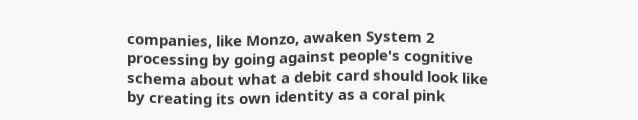companies, like Monzo, awaken System 2 processing by going against people's cognitive schema about what a debit card should look like by creating its own identity as a coral pink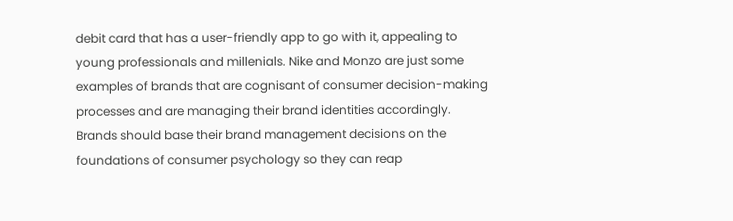debit card that has a user-friendly app to go with it, appealing to young professionals and millenials. Nike and Monzo are just some examples of brands that are cognisant of consumer decision-making processes and are managing their brand identities accordingly. Brands should base their brand management decisions on the foundations of consumer psychology so they can reap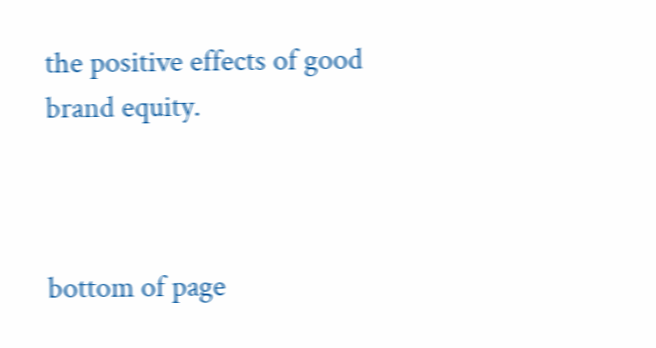the positive effects of good brand equity.



bottom of page